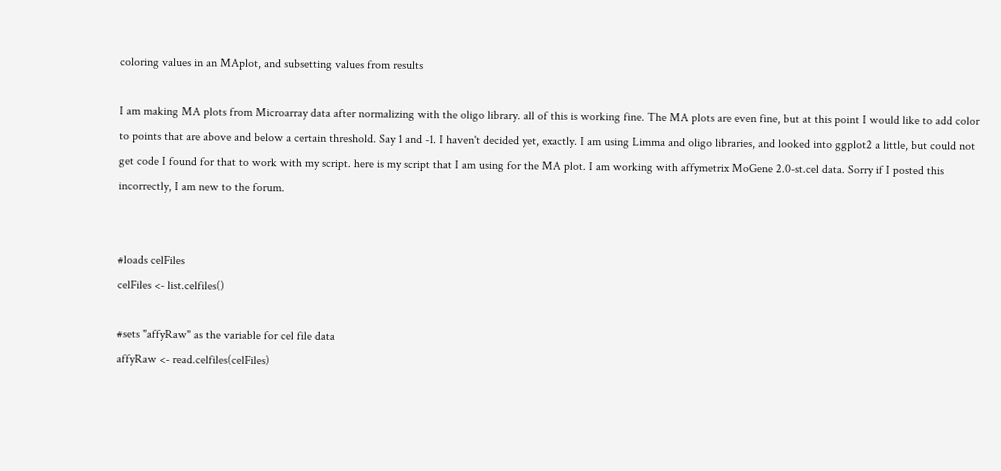coloring values in an MAplot, and subsetting values from results

I am making MA plots from Microarray data after normalizing with the oligo library. all of this is working fine. The MA plots are even fine, but at this point I would like to add color to points that are above and below a certain threshold. Say 1 and -1. I haven't decided yet, exactly. I am using Limma and oligo libraries, and looked into ggplot2 a little, but could not get code I found for that to work with my script. here is my script that I am using for the MA plot. I am working with affymetrix MoGene 2.0-st.cel data. Sorry if I posted this incorrectly, I am new to the forum.


#loads celFiles
celFiles <- list.celfiles()

#sets "affyRaw" as the variable for cel file data
affyRaw <- read.celfiles(celFiles)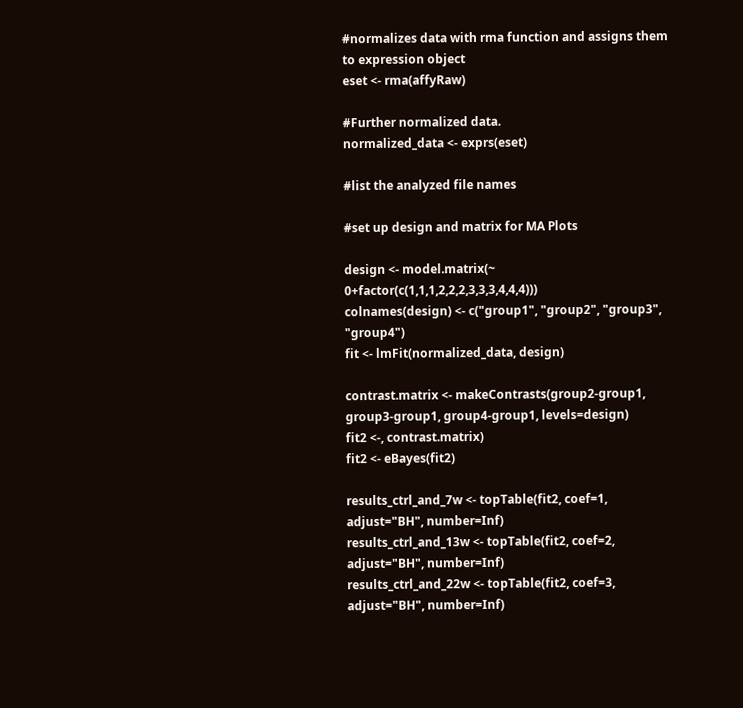#normalizes data with rma function and assigns them to expression object
eset <- rma(affyRaw)

#Further normalized data.
normalized_data <- exprs(eset)

#list the analyzed file names

#set up design and matrix for MA Plots

design <- model.matrix(~ 0+factor(c(1,1,1,2,2,2,3,3,3,4,4,4)))
colnames(design) <- c("group1", "group2", "group3", "group4")
fit <- lmFit(normalized_data, design)

contrast.matrix <- makeContrasts(group2-group1, group3-group1, group4-group1, levels=design)
fit2 <-, contrast.matrix)
fit2 <- eBayes(fit2)

results_ctrl_and_7w <- topTable(fit2, coef=1, adjust="BH", number=Inf)
results_ctrl_and_13w <- topTable(fit2, coef=2, adjust="BH", number=Inf)
results_ctrl_and_22w <- topTable(fit2, coef=3, adjust="BH", number=Inf)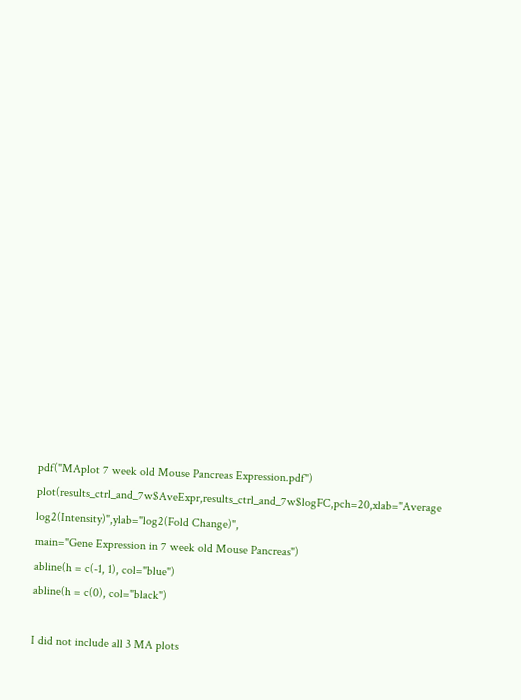pdf("MAplot 7 week old Mouse Pancreas Expression.pdf")
plot(results_ctrl_and_7w$AveExpr,results_ctrl_and_7w$logFC,pch=20,xlab="Average log2(Intensity)",ylab="log2(Fold Change)",
main="Gene Expression in 7 week old Mouse Pancreas")
abline(h = c(-1, 1), col="blue")
abline(h = c(0), col="black")

I did not include all 3 MA plots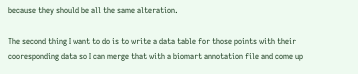because they should be all the same alteration.

The second thing I want to do is to write a data table for those points with their cooresponding data so I can merge that with a biomart annotation file and come up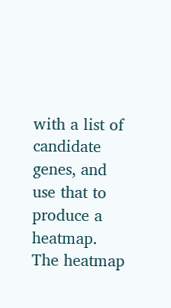with a list of candidate genes, and use that to produce a heatmap. The heatmap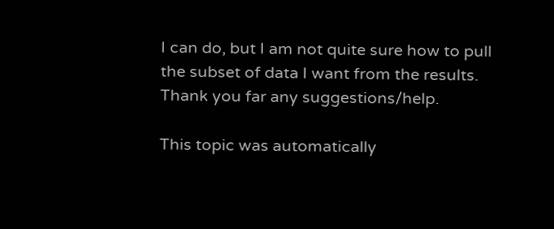I can do, but I am not quite sure how to pull the subset of data I want from the results.
Thank you far any suggestions/help.

This topic was automatically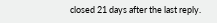closed 21 days after the last reply.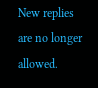New replies are no longer allowed.